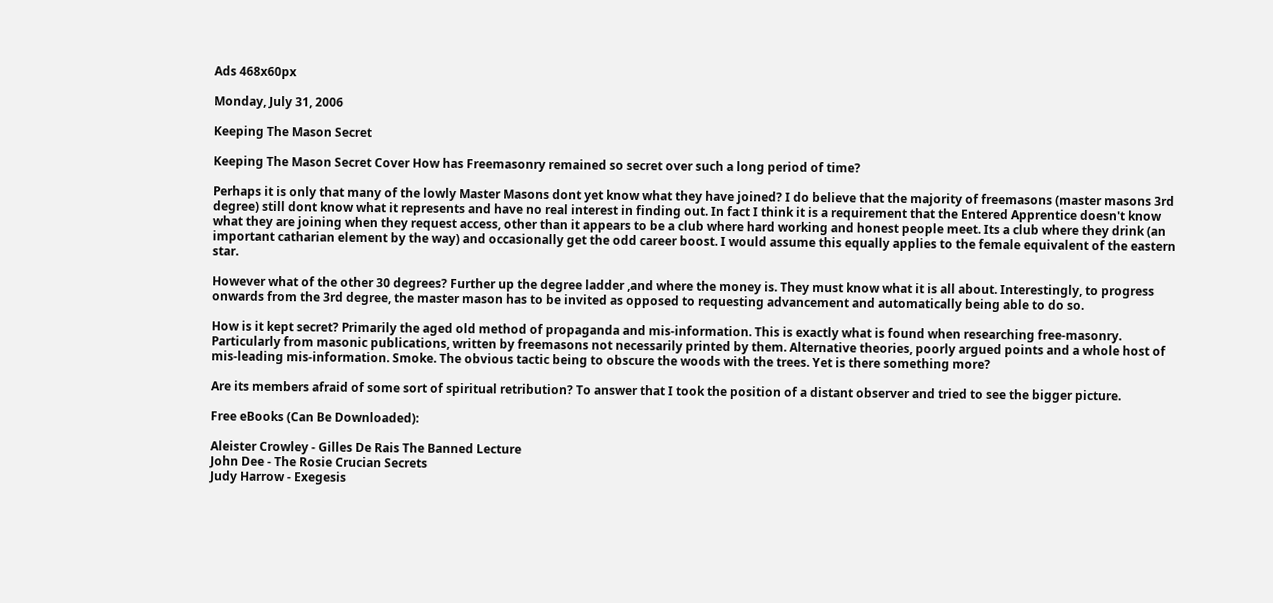Ads 468x60px

Monday, July 31, 2006

Keeping The Mason Secret

Keeping The Mason Secret Cover How has Freemasonry remained so secret over such a long period of time?

Perhaps it is only that many of the lowly Master Masons dont yet know what they have joined? I do believe that the majority of freemasons (master masons 3rd degree) still dont know what it represents and have no real interest in finding out. In fact I think it is a requirement that the Entered Apprentice doesn't know what they are joining when they request access, other than it appears to be a club where hard working and honest people meet. Its a club where they drink (an important catharian element by the way) and occasionally get the odd career boost. I would assume this equally applies to the female equivalent of the eastern star.

However what of the other 30 degrees? Further up the degree ladder ,and where the money is. They must know what it is all about. Interestingly, to progress onwards from the 3rd degree, the master mason has to be invited as opposed to requesting advancement and automatically being able to do so.

How is it kept secret? Primarily the aged old method of propaganda and mis-information. This is exactly what is found when researching free-masonry. Particularly from masonic publications, written by freemasons not necessarily printed by them. Alternative theories, poorly argued points and a whole host of mis-leading mis-information. Smoke. The obvious tactic being to obscure the woods with the trees. Yet is there something more?

Are its members afraid of some sort of spiritual retribution? To answer that I took the position of a distant observer and tried to see the bigger picture.

Free eBooks (Can Be Downloaded):

Aleister Crowley - Gilles De Rais The Banned Lecture
John Dee - The Rosie Crucian Secrets
Judy Harrow - Exegesis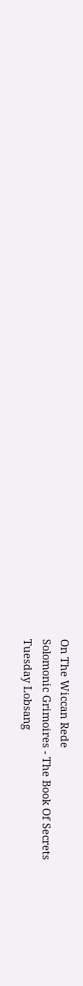On The Wiccan Rede
Solomonic Grimoires - The Book Of Secrets
Tuesday Lobsang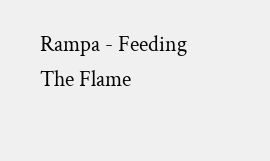Rampa - Feeding The Flame